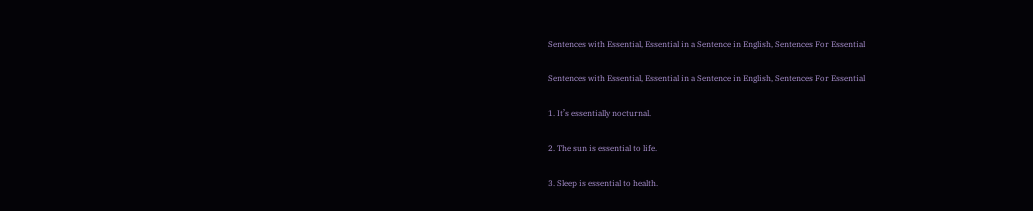Sentences with Essential, Essential in a Sentence in English, Sentences For Essential

Sentences with Essential, Essential in a Sentence in English, Sentences For Essential

1. It’s essentially nocturnal.

2. The sun is essential to life.

3. Sleep is essential to health.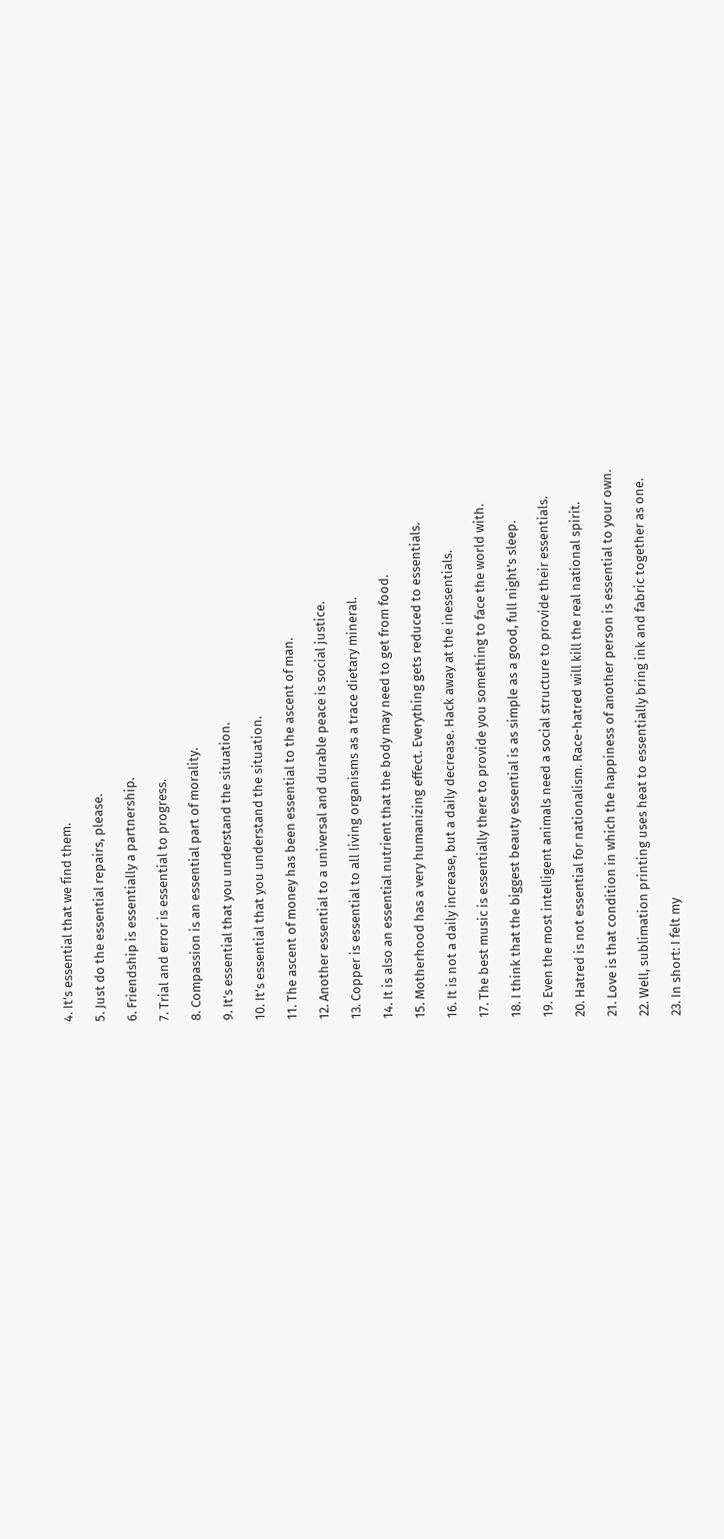4. It’s essential that we find them.

5. Just do the essential repairs, please.

6. Friendship is essentially a partnership.

7. Trial and error is essential to progress.

8. Compassion is an essential part of morality.

9. It’s essential that you understand the situation.

10. It’s essential that you understand the situation.

11. The ascent of money has been essential to the ascent of man.

12. Another essential to a universal and durable peace is social justice.

13. Copper is essential to all living organisms as a trace dietary mineral.

14. It is also an essential nutrient that the body may need to get from food.

15. Motherhood has a very humanizing effect. Everything gets reduced to essentials.

16. It is not a daily increase, but a daily decrease. Hack away at the inessentials.

17. The best music is essentially there to provide you something to face the world with.

18. I think that the biggest beauty essential is as simple as a good, full night’s sleep.

19. Even the most intelligent animals need a social structure to provide their essentials.

20. Hatred is not essential for nationalism. Race-hatred will kill the real national spirit.

21. Love is that condition in which the happiness of another person is essential to your own.

22. Well, sublimation printing uses heat to essentially bring ink and fabric together as one.

23. In short: I felt my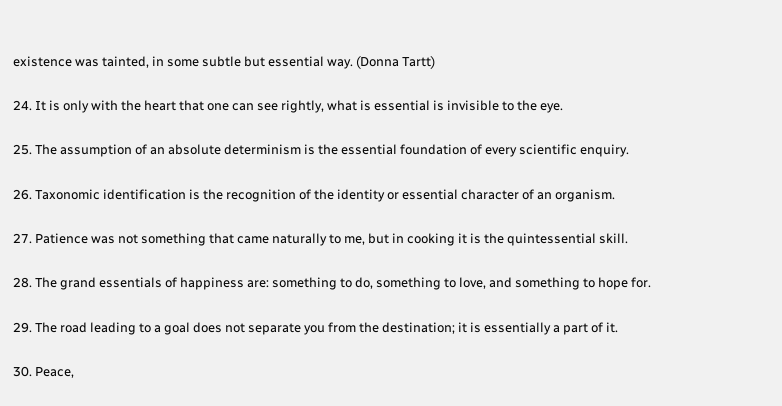existence was tainted, in some subtle but essential way. (Donna Tartt)

24. It is only with the heart that one can see rightly, what is essential is invisible to the eye.

25. The assumption of an absolute determinism is the essential foundation of every scientific enquiry.

26. Taxonomic identification is the recognition of the identity or essential character of an organism.

27. Patience was not something that came naturally to me, but in cooking it is the quintessential skill.

28. The grand essentials of happiness are: something to do, something to love, and something to hope for.

29. The road leading to a goal does not separate you from the destination; it is essentially a part of it.

30. Peace,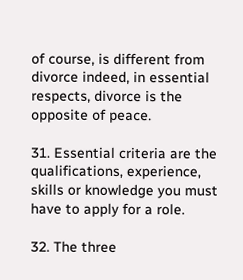of course, is different from divorce indeed, in essential respects, divorce is the opposite of peace.

31. Essential criteria are the qualifications, experience, skills or knowledge you must have to apply for a role.

32. The three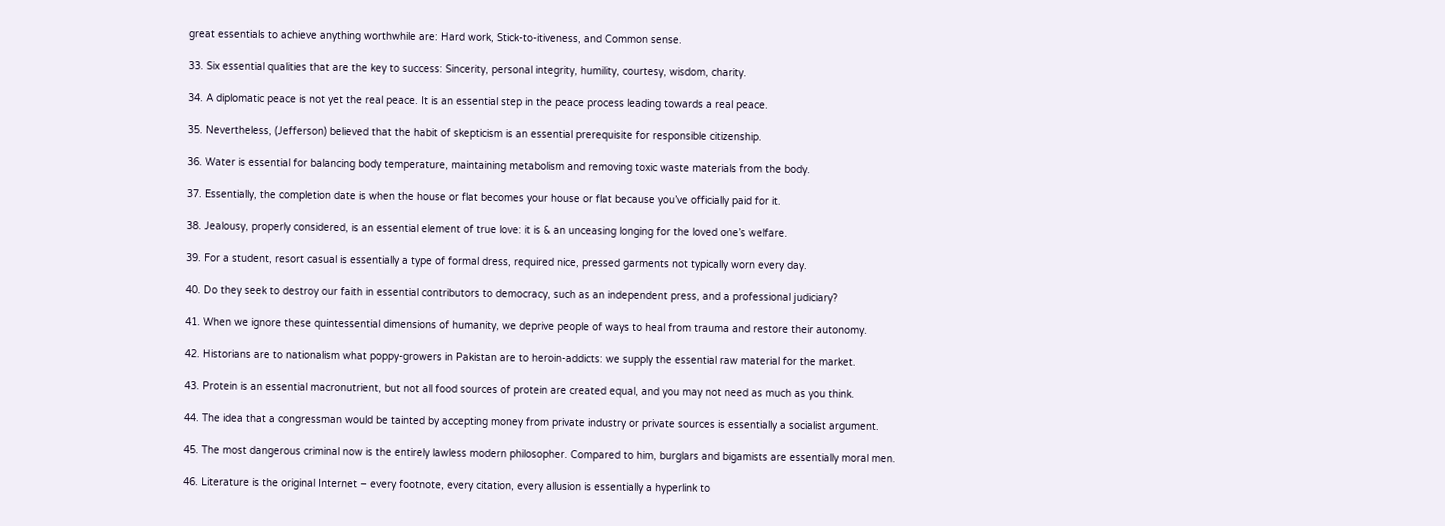great essentials to achieve anything worthwhile are: Hard work, Stick-to-itiveness, and Common sense.

33. Six essential qualities that are the key to success: Sincerity, personal integrity, humility, courtesy, wisdom, charity.

34. A diplomatic peace is not yet the real peace. It is an essential step in the peace process leading towards a real peace.

35. Nevertheless, (Jefferson) believed that the habit of skepticism is an essential prerequisite for responsible citizenship.

36. Water is essential for balancing body temperature, maintaining metabolism and removing toxic waste materials from the body.

37. Essentially, the completion date is when the house or flat becomes your house or flat because you’ve officially paid for it.

38. Jealousy, properly considered, is an essential element of true love: it is & an unceasing longing for the loved one’s welfare.

39. For a student, resort casual is essentially a type of formal dress, required nice, pressed garments not typically worn every day.

40. Do they seek to destroy our faith in essential contributors to democracy, such as an independent press, and a professional judiciary?

41. When we ignore these quintessential dimensions of humanity, we deprive people of ways to heal from trauma and restore their autonomy.

42. Historians are to nationalism what poppy-growers in Pakistan are to heroin-addicts: we supply the essential raw material for the market.

43. Protein is an essential macronutrient, but not all food sources of protein are created equal, and you may not need as much as you think.

44. The idea that a congressman would be tainted by accepting money from private industry or private sources is essentially a socialist argument.

45. The most dangerous criminal now is the entirely lawless modern philosopher. Compared to him, burglars and bigamists are essentially moral men.

46. Literature is the original Internet – every footnote, every citation, every allusion is essentially a hyperlink to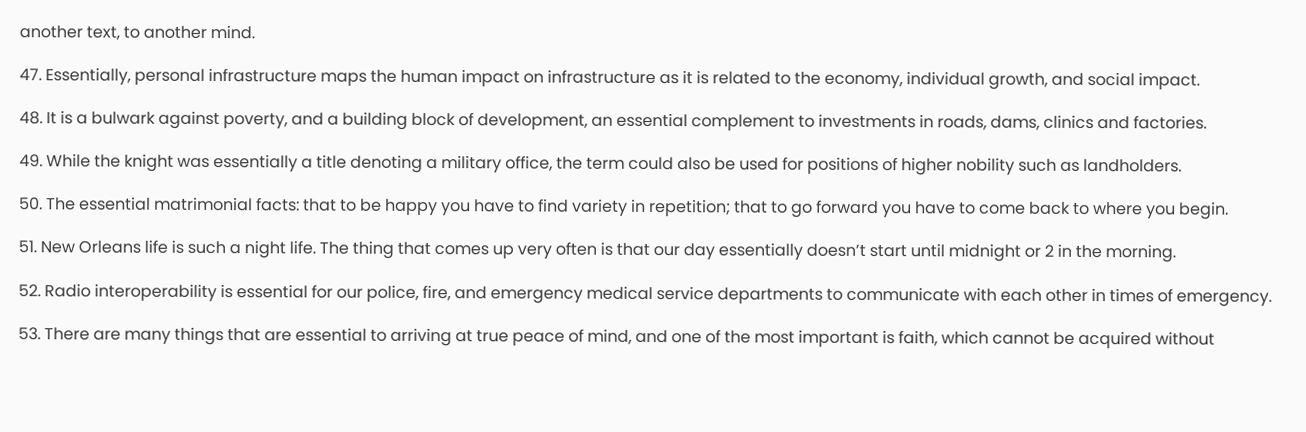another text, to another mind.

47. Essentially, personal infrastructure maps the human impact on infrastructure as it is related to the economy, individual growth, and social impact.

48. It is a bulwark against poverty, and a building block of development, an essential complement to investments in roads, dams, clinics and factories.

49. While the knight was essentially a title denoting a military office, the term could also be used for positions of higher nobility such as landholders.

50. The essential matrimonial facts: that to be happy you have to find variety in repetition; that to go forward you have to come back to where you begin.

51. New Orleans life is such a night life. The thing that comes up very often is that our day essentially doesn’t start until midnight or 2 in the morning.

52. Radio interoperability is essential for our police, fire, and emergency medical service departments to communicate with each other in times of emergency.

53. There are many things that are essential to arriving at true peace of mind, and one of the most important is faith, which cannot be acquired without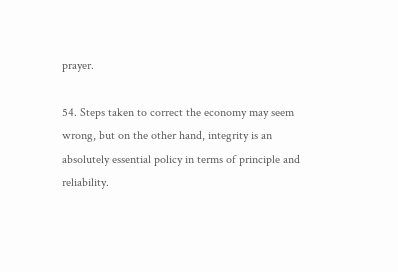prayer.

54. Steps taken to correct the economy may seem wrong, but on the other hand, integrity is an absolutely essential policy in terms of principle and reliability.